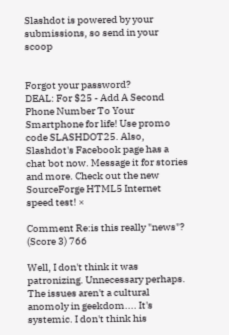Slashdot is powered by your submissions, so send in your scoop


Forgot your password?
DEAL: For $25 - Add A Second Phone Number To Your Smartphone for life! Use promo code SLASHDOT25. Also, Slashdot's Facebook page has a chat bot now. Message it for stories and more. Check out the new SourceForge HTML5 Internet speed test! ×

Comment Re:is this really "news"? (Score 3) 766

Well, I don't think it was patronizing. Unnecessary perhaps. The issues aren't a cultural anomoly in geekdom.... It's systemic. I don't think his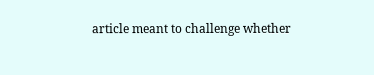article meant to challenge whether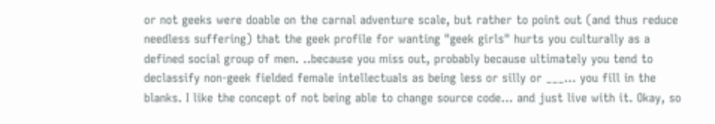or not geeks were doable on the carnal adventure scale, but rather to point out (and thus reduce needless suffering) that the geek profile for wanting "geek girls" hurts you culturally as a defined social group of men. ..because you miss out, probably because ultimately you tend to declassify non-geek fielded female intellectuals as being less or silly or ___... you fill in the blanks. I like the concept of not being able to change source code... and just live with it. Okay, so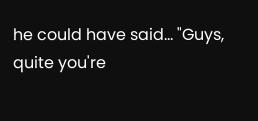he could have said... "Guys, quite you're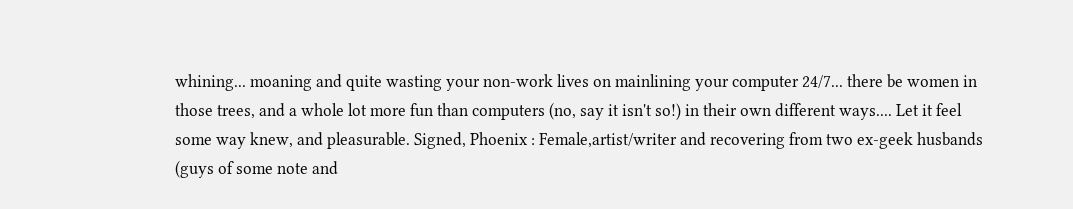whining... moaning and quite wasting your non-work lives on mainlining your computer 24/7... there be women in those trees, and a whole lot more fun than computers (no, say it isn't so!) in their own different ways.... Let it feel some way knew, and pleasurable. Signed, Phoenix : Female,artist/writer and recovering from two ex-geek husbands (guys of some note and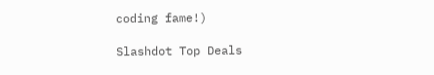coding fame!)

Slashdot Top Deals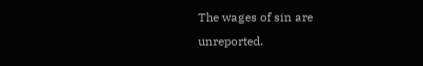The wages of sin are unreported.